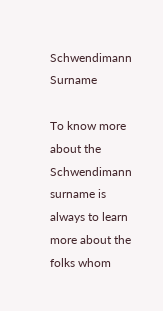Schwendimann Surname

To know more about the Schwendimann surname is always to learn more about the folks whom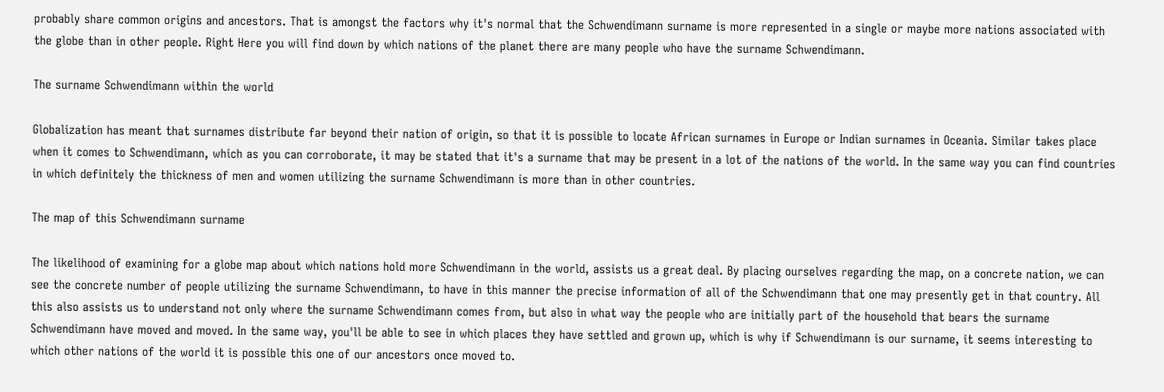probably share common origins and ancestors. That is amongst the factors why it's normal that the Schwendimann surname is more represented in a single or maybe more nations associated with the globe than in other people. Right Here you will find down by which nations of the planet there are many people who have the surname Schwendimann.

The surname Schwendimann within the world

Globalization has meant that surnames distribute far beyond their nation of origin, so that it is possible to locate African surnames in Europe or Indian surnames in Oceania. Similar takes place when it comes to Schwendimann, which as you can corroborate, it may be stated that it's a surname that may be present in a lot of the nations of the world. In the same way you can find countries in which definitely the thickness of men and women utilizing the surname Schwendimann is more than in other countries.

The map of this Schwendimann surname

The likelihood of examining for a globe map about which nations hold more Schwendimann in the world, assists us a great deal. By placing ourselves regarding the map, on a concrete nation, we can see the concrete number of people utilizing the surname Schwendimann, to have in this manner the precise information of all of the Schwendimann that one may presently get in that country. All this also assists us to understand not only where the surname Schwendimann comes from, but also in what way the people who are initially part of the household that bears the surname Schwendimann have moved and moved. In the same way, you'll be able to see in which places they have settled and grown up, which is why if Schwendimann is our surname, it seems interesting to which other nations of the world it is possible this one of our ancestors once moved to.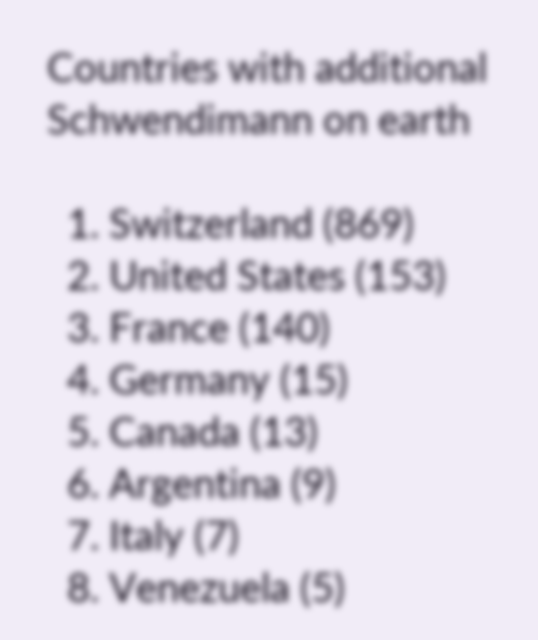Countries with additional Schwendimann on earth

  1. Switzerland (869)
  2. United States (153)
  3. France (140)
  4. Germany (15)
  5. Canada (13)
  6. Argentina (9)
  7. Italy (7)
  8. Venezuela (5)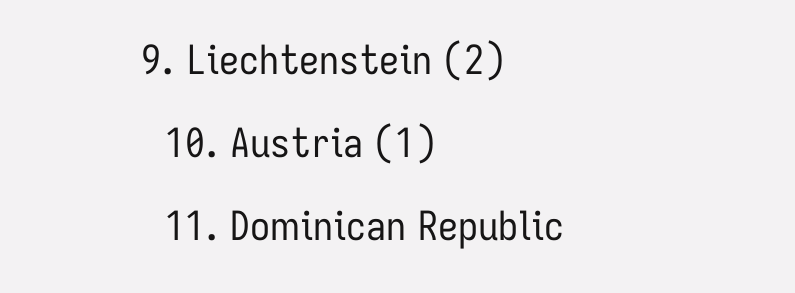9. Liechtenstein (2)
  10. Austria (1)
  11. Dominican Republic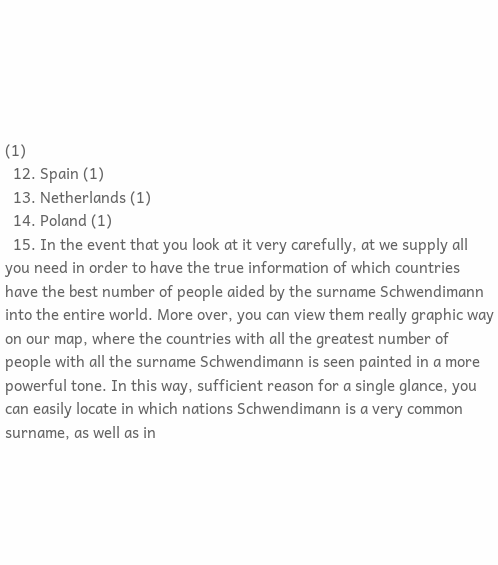(1)
  12. Spain (1)
  13. Netherlands (1)
  14. Poland (1)
  15. In the event that you look at it very carefully, at we supply all you need in order to have the true information of which countries have the best number of people aided by the surname Schwendimann into the entire world. More over, you can view them really graphic way on our map, where the countries with all the greatest number of people with all the surname Schwendimann is seen painted in a more powerful tone. In this way, sufficient reason for a single glance, you can easily locate in which nations Schwendimann is a very common surname, as well as in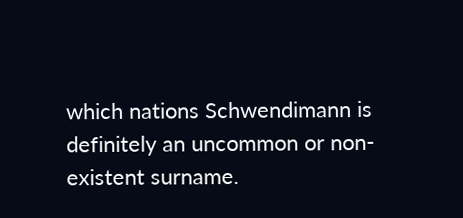which nations Schwendimann is definitely an uncommon or non-existent surname.